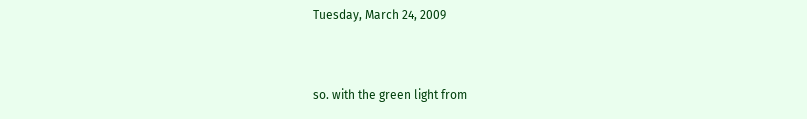Tuesday, March 24, 2009


so. with the green light from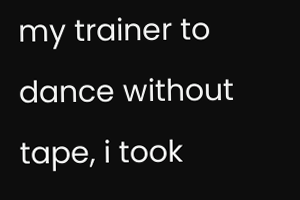my trainer to dance without tape, i took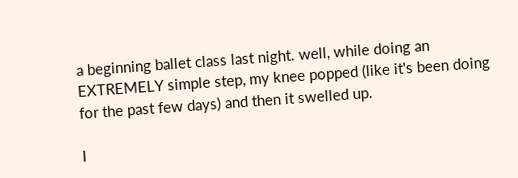a beginning ballet class last night. well, while doing an EXTREMELY simple step, my knee popped (like it's been doing for the past few days) and then it swelled up.

I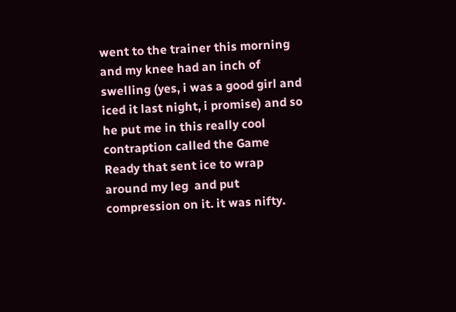went to the trainer this morning and my knee had an inch of swelling (yes, i was a good girl and iced it last night, i promise) and so he put me in this really cool contraption called the Game Ready that sent ice to wrap around my leg  and put compression on it. it was nifty.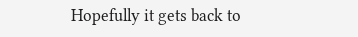Hopefully it gets back to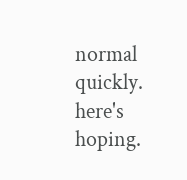normal quickly. here's hoping.